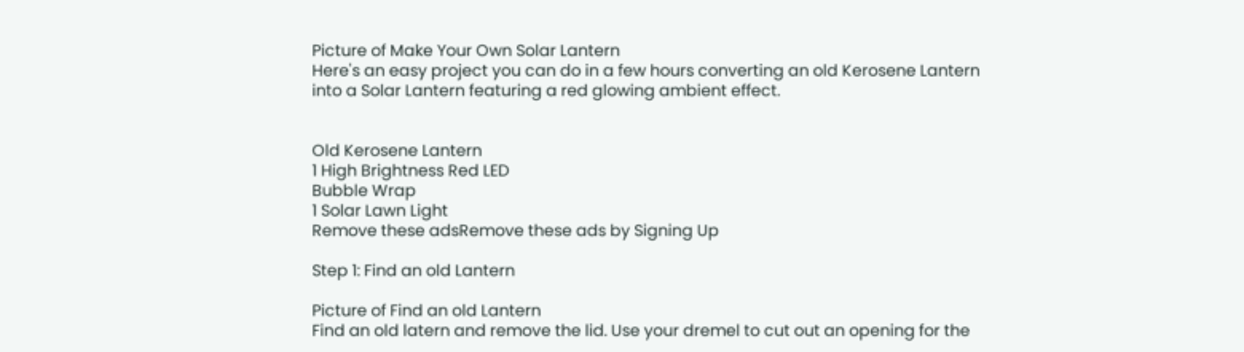Picture of Make Your Own Solar Lantern
Here's an easy project you can do in a few hours converting an old Kerosene Lantern into a Solar Lantern featuring a red glowing ambient effect.


Old Kerosene Lantern
1 High Brightness Red LED
Bubble Wrap
1 Solar Lawn Light
Remove these adsRemove these ads by Signing Up

Step 1: Find an old Lantern

Picture of Find an old Lantern
Find an old latern and remove the lid. Use your dremel to cut out an opening for the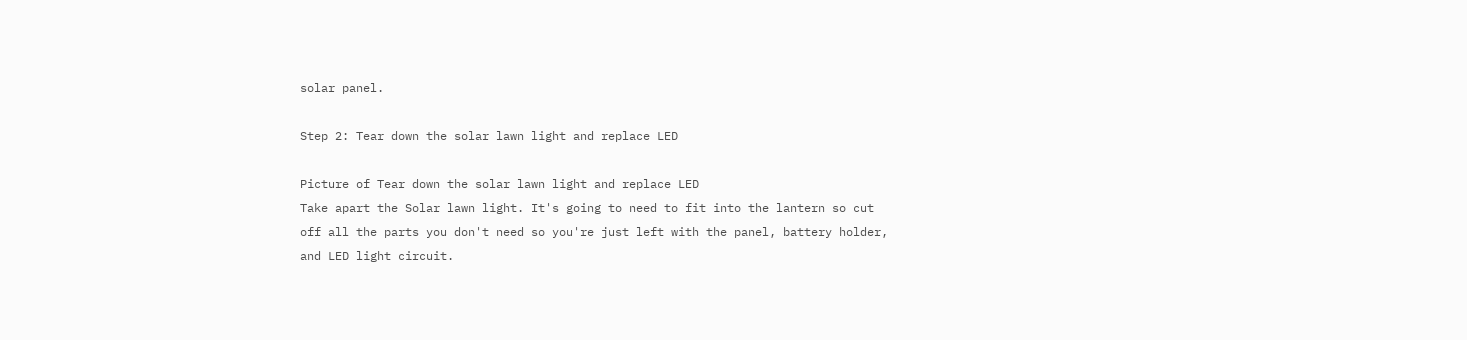solar panel.

Step 2: Tear down the solar lawn light and replace LED

Picture of Tear down the solar lawn light and replace LED
Take apart the Solar lawn light. It's going to need to fit into the lantern so cut off all the parts you don't need so you're just left with the panel, battery holder, and LED light circuit.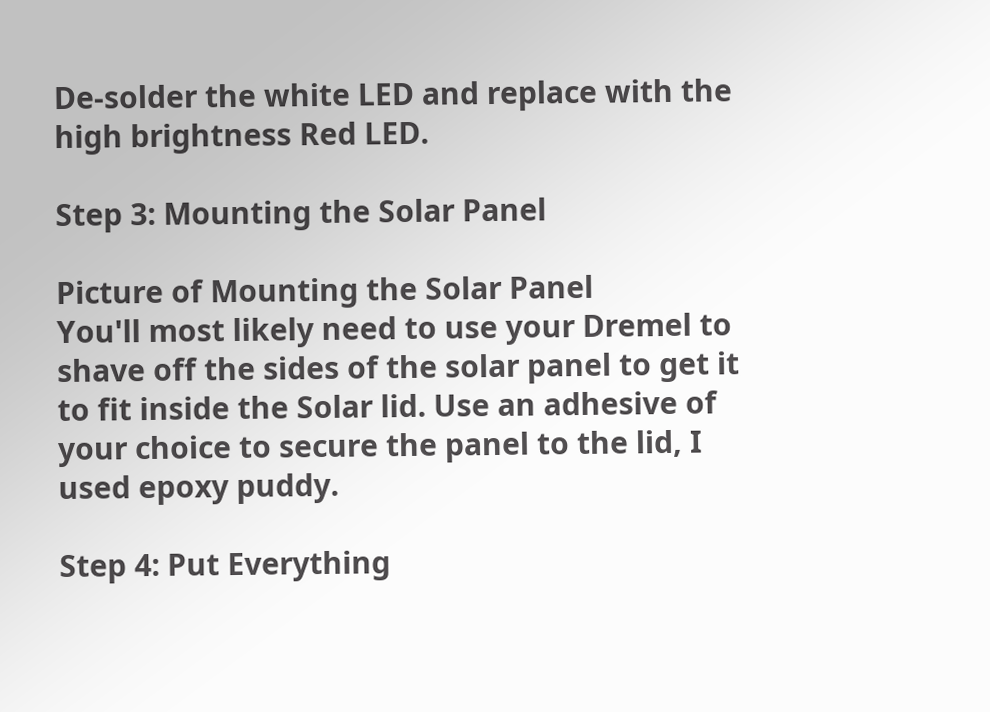De-solder the white LED and replace with the high brightness Red LED.

Step 3: Mounting the Solar Panel

Picture of Mounting the Solar Panel
You'll most likely need to use your Dremel to shave off the sides of the solar panel to get it to fit inside the Solar lid. Use an adhesive of your choice to secure the panel to the lid, I used epoxy puddy.

Step 4: Put Everything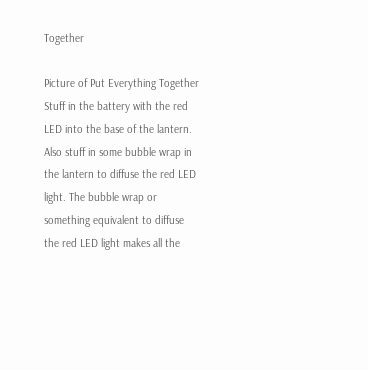Together

Picture of Put Everything Together
Stuff in the battery with the red LED into the base of the lantern. Also stuff in some bubble wrap in the lantern to diffuse the red LED light. The bubble wrap or something equivalent to diffuse the red LED light makes all the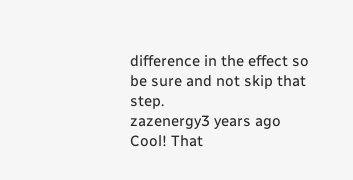difference in the effect so be sure and not skip that step.
zazenergy3 years ago
Cool! That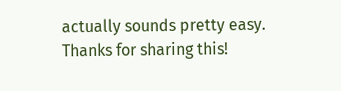actually sounds pretty easy. Thanks for sharing this!